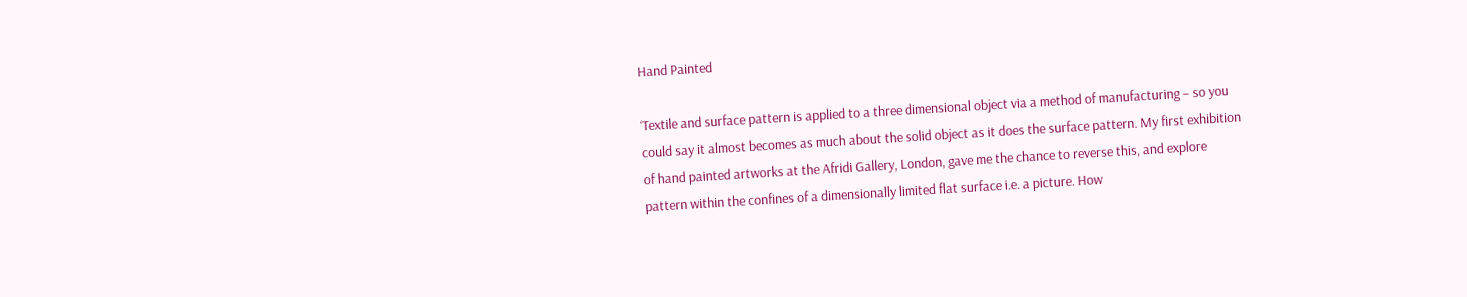Hand Painted

‘Textile and surface pattern is applied to a three dimensional object via a method of manufacturing – so you could say it almost becomes as much about the solid object as it does the surface pattern. My first exhibition of hand painted artworks at the Afridi Gallery, London, gave me the chance to reverse this, and explore pattern within the confines of a dimensionally limited flat surface i.e. a picture. How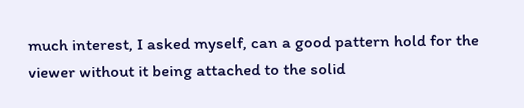much interest, I asked myself, can a good pattern hold for the viewer without it being attached to the solid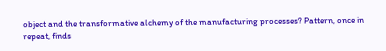object and the transformative alchemy of the manufacturing processes? Pattern, once in repeat, finds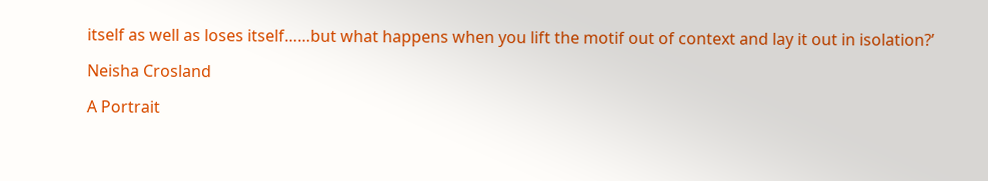itself as well as loses itself……but what happens when you lift the motif out of context and lay it out in isolation?’

Neisha Crosland

A Portrait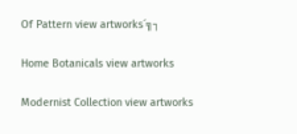Of Pattern view artworks´╗┐

Home Botanicals view artworks

Modernist Collection view artworks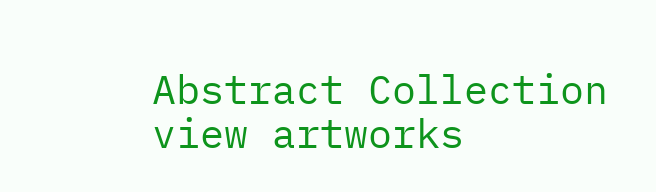Abstract Collection view artworks